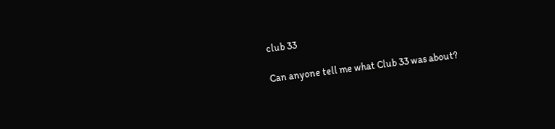club 33

Can anyone tell me what Club 33 was about?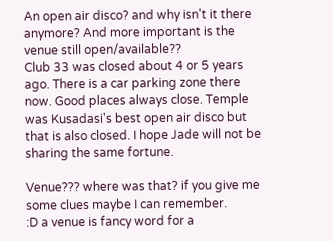An open air disco? and why isn't it there anymore? And more important is the venue still open/available??
Club 33 was closed about 4 or 5 years ago. There is a car parking zone there now. Good places always close. Temple was Kusadasi's best open air disco but that is also closed. I hope Jade will not be sharing the same fortune.

Venue??? where was that? if you give me some clues maybe I can remember.
:D a venue is fancy word for a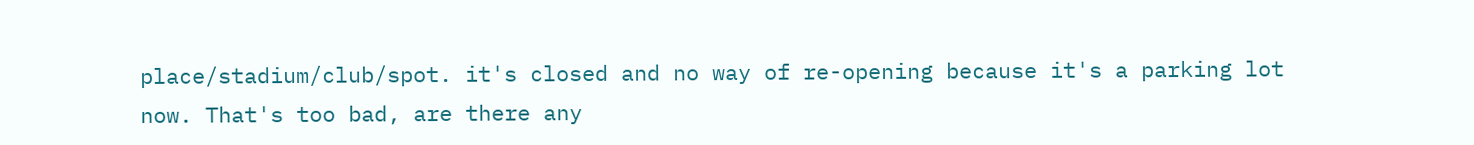place/stadium/club/spot. it's closed and no way of re-opening because it's a parking lot now. That's too bad, are there any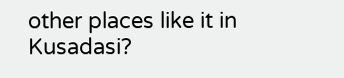other places like it in Kusadasi?